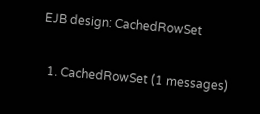EJB design: CachedRowSet

  1. CachedRowSet (1 messages)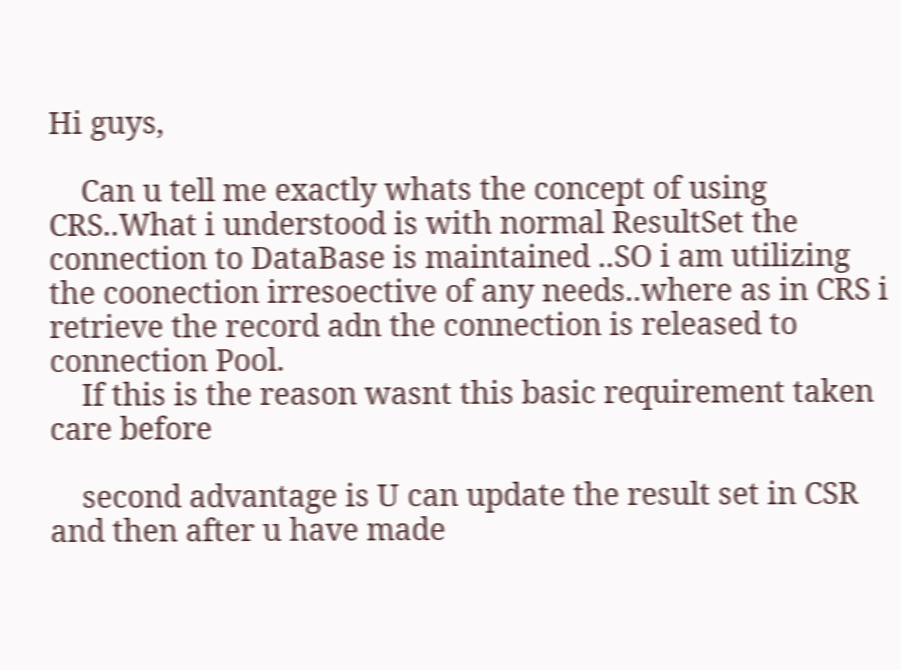Hi guys,

    Can u tell me exactly whats the concept of using CRS..What i understood is with normal ResultSet the connection to DataBase is maintained ..SO i am utilizing the coonection irresoective of any needs..where as in CRS i retrieve the record adn the connection is released to connection Pool.
    If this is the reason wasnt this basic requirement taken care before

    second advantage is U can update the result set in CSR and then after u have made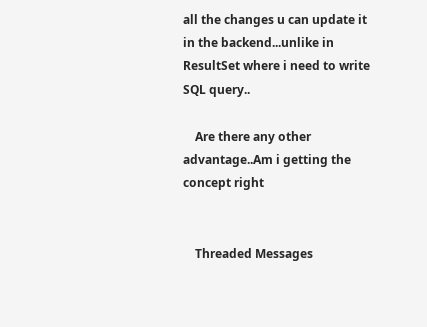all the changes u can update it in the backend...unlike in ResultSet where i need to write SQL query..

    Are there any other advantage..Am i getting the concept right


    Threaded Messages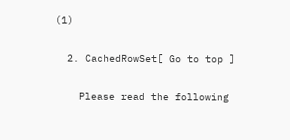(1)

  2. CachedRowSet[ Go to top ]

    Please read the following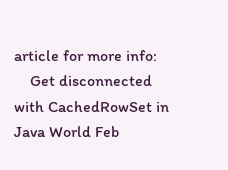article for more info:
    Get disconnected with CachedRowSet in Java World Feb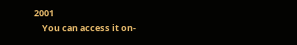2001
    You can access it on-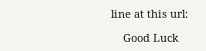line at this url:

    Good Luck